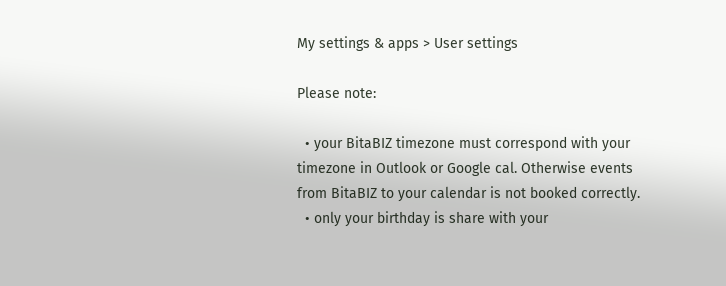My settings & apps > User settings

Please note:

  • your BitaBIZ timezone must correspond with your timezone in Outlook or Google cal. Otherwise events from BitaBIZ to your calendar is not booked correctly.
  • only your birthday is share with your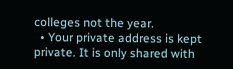colleges not the year.
  • Your private address is kept private. It is only shared with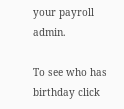your payroll admin.

To see who has birthday click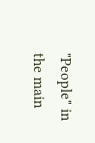"People" in the main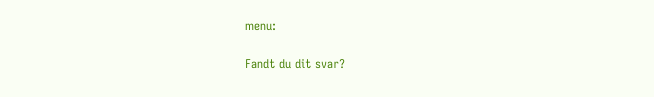menu:

Fandt du dit svar?